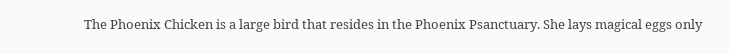The Phoenix Chicken is a large bird that resides in the Phoenix Psanctuary. She lays magical eggs only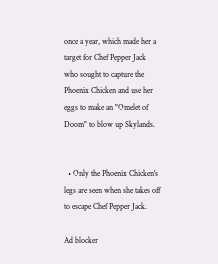once a year, which made her a target for Chef Pepper Jack who sought to capture the Phoenix Chicken and use her eggs to make an "Omelet of Doom" to blow up Skylands.


  • Only the Phoenix Chicken's legs are seen when she takes off to escape Chef Pepper Jack.

Ad blocker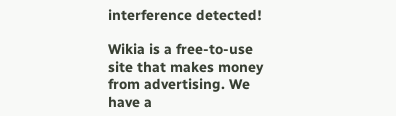interference detected!

Wikia is a free-to-use site that makes money from advertising. We have a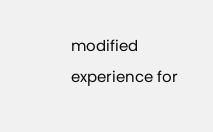modified experience for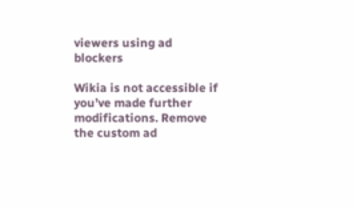viewers using ad blockers

Wikia is not accessible if you’ve made further modifications. Remove the custom ad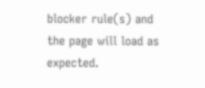blocker rule(s) and the page will load as expected.